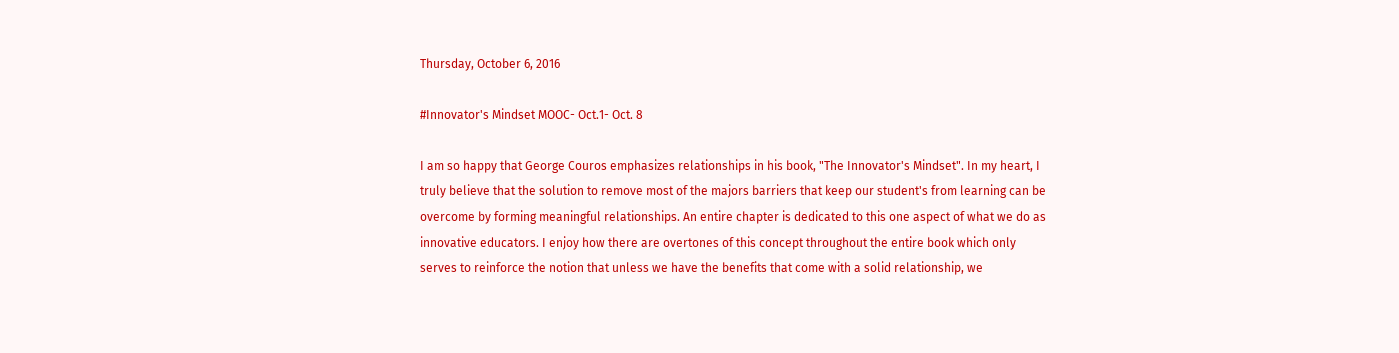Thursday, October 6, 2016

#Innovator's Mindset MOOC- Oct.1- Oct. 8

I am so happy that George Couros emphasizes relationships in his book, "The Innovator's Mindset". In my heart, I truly believe that the solution to remove most of the majors barriers that keep our student's from learning can be overcome by forming meaningful relationships. An entire chapter is dedicated to this one aspect of what we do as innovative educators. I enjoy how there are overtones of this concept throughout the entire book which only serves to reinforce the notion that unless we have the benefits that come with a solid relationship, we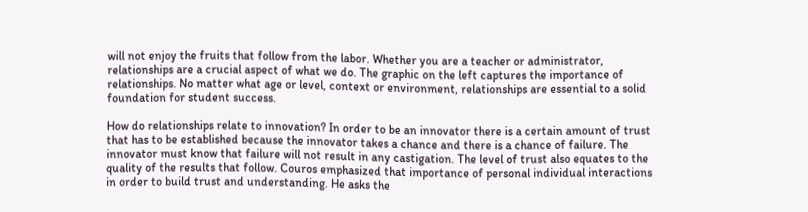will not enjoy the fruits that follow from the labor. Whether you are a teacher or administrator, relationships are a crucial aspect of what we do. The graphic on the left captures the importance of relationships. No matter what age or level, context or environment, relationships are essential to a solid foundation for student success.

How do relationships relate to innovation? In order to be an innovator there is a certain amount of trust that has to be established because the innovator takes a chance and there is a chance of failure. The innovator must know that failure will not result in any castigation. The level of trust also equates to the quality of the results that follow. Couros emphasized that importance of personal individual interactions in order to build trust and understanding. He asks the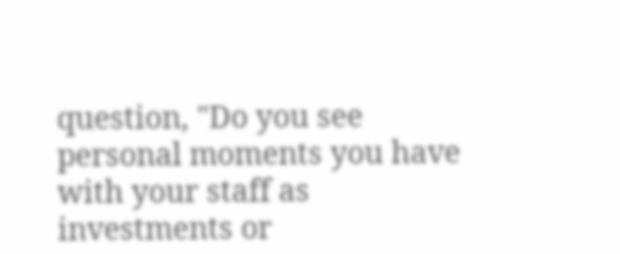question, "Do you see personal moments you have with your staff as investments or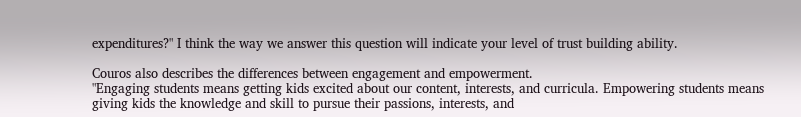expenditures?" I think the way we answer this question will indicate your level of trust building ability.

Couros also describes the differences between engagement and empowerment.
"Engaging students means getting kids excited about our content, interests, and curricula. Empowering students means giving kids the knowledge and skill to pursue their passions, interests, and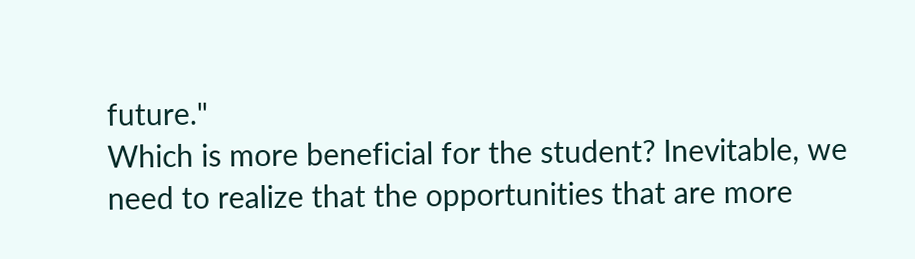future."
Which is more beneficial for the student? Inevitable, we need to realize that the opportunities that are more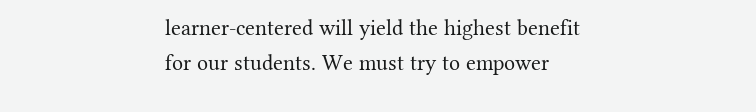learner-centered will yield the highest benefit for our students. We must try to empower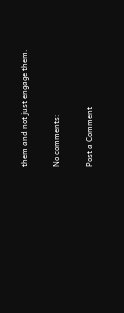them and not just engage them.

No comments:

Post a Comment